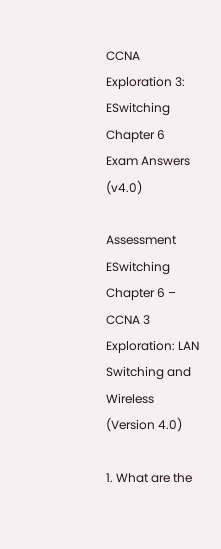CCNA Exploration 3: ESwitching Chapter 6 Exam Answers (v4.0)

Assessment ESwitching Chapter 6 – CCNA 3 Exploration: LAN Switching and Wireless (Version 4.0)

1. What are the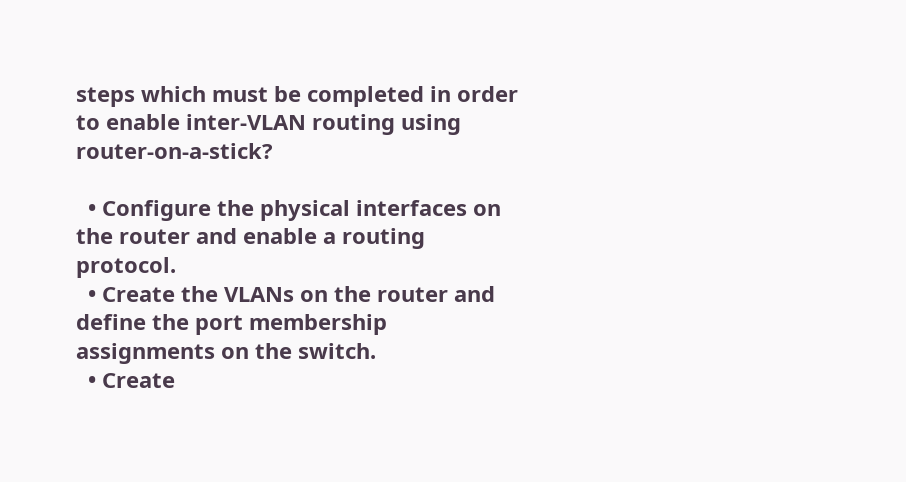steps which must be completed in order to enable inter-VLAN routing using router-on-a-stick?

  • Configure the physical interfaces on the router and enable a routing protocol.
  • Create the VLANs on the router and define the port membership assignments on the switch.
  • Create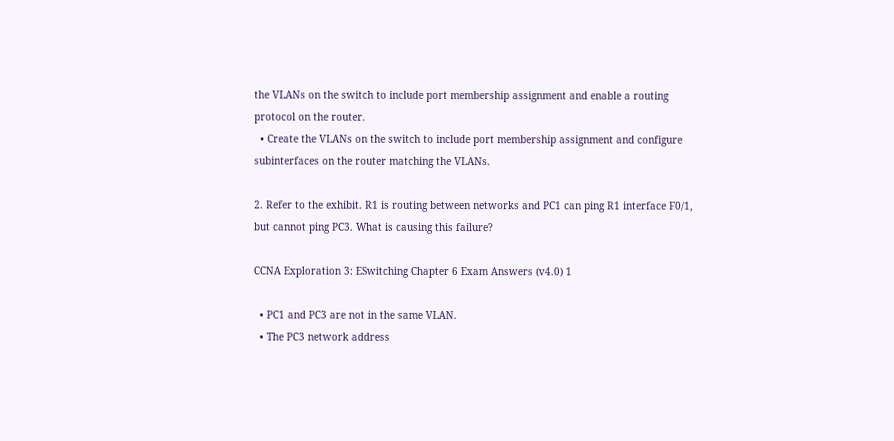the VLANs on the switch to include port membership assignment and enable a routing protocol on the router.
  • Create the VLANs on the switch to include port membership assignment and configure subinterfaces on the router matching the VLANs.

2. Refer to the exhibit. R1 is routing between networks and PC1 can ping R1 interface F0/1, but cannot ping PC3. What is causing this failure?

CCNA Exploration 3: ESwitching Chapter 6 Exam Answers (v4.0) 1

  • PC1 and PC3 are not in the same VLAN.
  • The PC3 network address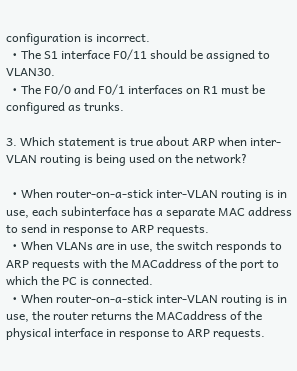configuration is incorrect.
  • The S1 interface F0/11 should be assigned to VLAN30.
  • The F0/0 and F0/1 interfaces on R1 must be configured as trunks.

3. Which statement is true about ARP when inter-VLAN routing is being used on the network?

  • When router-on-a-stick inter-VLAN routing is in use, each subinterface has a separate MAC address to send in response to ARP requests.
  • When VLANs are in use, the switch responds to ARP requests with the MACaddress of the port to which the PC is connected.
  • When router-on-a-stick inter-VLAN routing is in use, the router returns the MACaddress of the physical interface in response to ARP requests.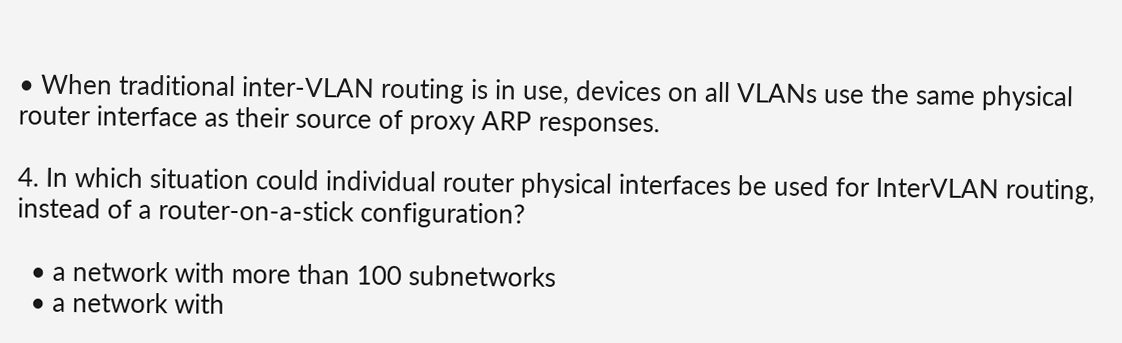• When traditional inter-VLAN routing is in use, devices on all VLANs use the same physical router interface as their source of proxy ARP responses.

4. In which situation could individual router physical interfaces be used for InterVLAN routing, instead of a router-on-a-stick configuration?

  • a network with more than 100 subnetworks
  • a network with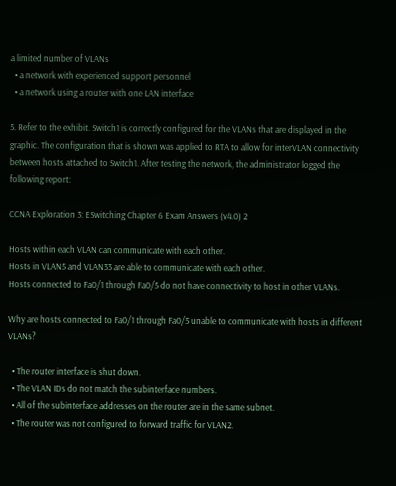a limited number of VLANs
  • a network with experienced support personnel
  • a network using a router with one LAN interface

5. Refer to the exhibit. Switch1 is correctly configured for the VLANs that are displayed in the graphic. The configuration that is shown was applied to RTA to allow for interVLAN connectivity between hosts attached to Switch1. After testing the network, the administrator logged the following report:

CCNA Exploration 3: ESwitching Chapter 6 Exam Answers (v4.0) 2

Hosts within each VLAN can communicate with each other.
Hosts in VLAN5 and VLAN33 are able to communicate with each other.
Hosts connected to Fa0/1 through Fa0/5 do not have connectivity to host in other VLANs.

Why are hosts connected to Fa0/1 through Fa0/5 unable to communicate with hosts in different VLANs?

  • The router interface is shut down.
  • The VLAN IDs do not match the subinterface numbers.
  • All of the subinterface addresses on the router are in the same subnet.
  • The router was not configured to forward traffic for VLAN2.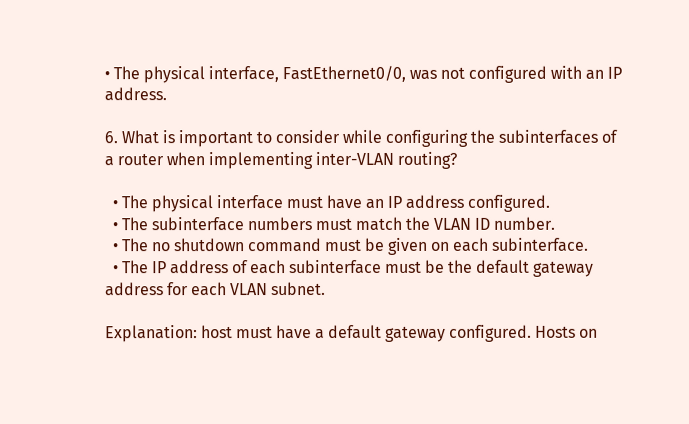• The physical interface, FastEthernet0/0, was not configured with an IP address.

6. What is important to consider while configuring the subinterfaces of a router when implementing inter-VLAN routing?

  • The physical interface must have an IP address configured.
  • The subinterface numbers must match the VLAN ID number.
  • The no shutdown command must be given on each subinterface.
  • The IP address of each subinterface must be the default gateway address for each VLAN subnet.

Explanation: host must have a default gateway configured. Hosts on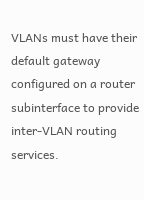VLANs must have their default gateway configured on a router subinterface to provide inter-VLAN routing services.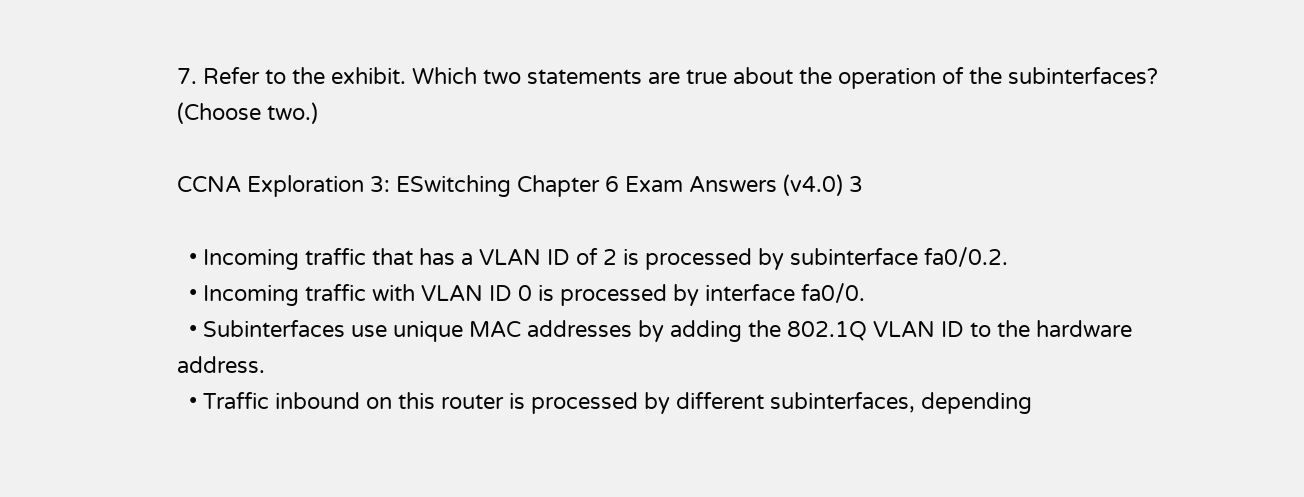7. Refer to the exhibit. Which two statements are true about the operation of the subinterfaces? (Choose two.)

CCNA Exploration 3: ESwitching Chapter 6 Exam Answers (v4.0) 3

  • Incoming traffic that has a VLAN ID of 2 is processed by subinterface fa0/0.2.
  • Incoming traffic with VLAN ID 0 is processed by interface fa0/0.
  • Subinterfaces use unique MAC addresses by adding the 802.1Q VLAN ID to the hardware address.
  • Traffic inbound on this router is processed by different subinterfaces, depending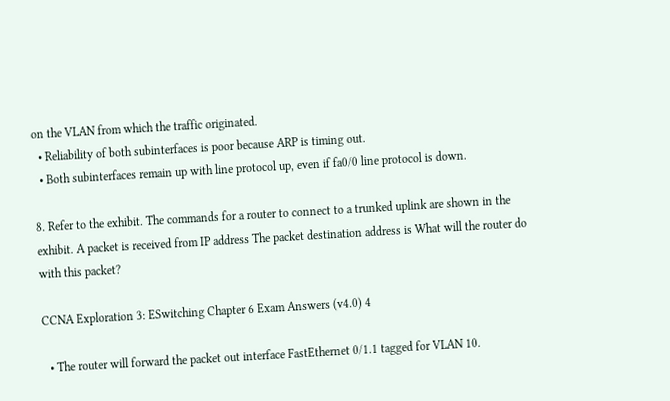on the VLAN from which the traffic originated.
  • Reliability of both subinterfaces is poor because ARP is timing out.
  • Both subinterfaces remain up with line protocol up, even if fa0/0 line protocol is down.

8. Refer to the exhibit. The commands for a router to connect to a trunked uplink are shown in the exhibit. A packet is received from IP address The packet destination address is What will the router do with this packet?

CCNA Exploration 3: ESwitching Chapter 6 Exam Answers (v4.0) 4

  • The router will forward the packet out interface FastEthernet 0/1.1 tagged for VLAN 10.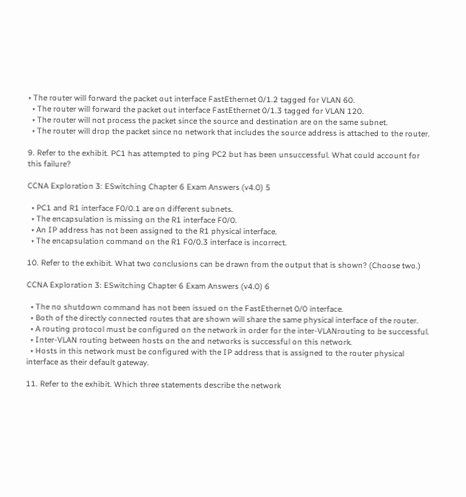• The router will forward the packet out interface FastEthernet 0/1.2 tagged for VLAN 60.
  • The router will forward the packet out interface FastEthernet 0/1.3 tagged for VLAN 120.
  • The router will not process the packet since the source and destination are on the same subnet.
  • The router will drop the packet since no network that includes the source address is attached to the router.

9. Refer to the exhibit. PC1 has attempted to ping PC2 but has been unsuccessful. What could account for this failure?

CCNA Exploration 3: ESwitching Chapter 6 Exam Answers (v4.0) 5

  • PC1 and R1 interface F0/0.1 are on different subnets.
  • The encapsulation is missing on the R1 interface F0/0.
  • An IP address has not been assigned to the R1 physical interface.
  • The encapsulation command on the R1 F0/0.3 interface is incorrect.

10. Refer to the exhibit. What two conclusions can be drawn from the output that is shown? (Choose two.)

CCNA Exploration 3: ESwitching Chapter 6 Exam Answers (v4.0) 6

  • The no shutdown command has not been issued on the FastEthernet 0/0 interface.
  • Both of the directly connected routes that are shown will share the same physical interface of the router.
  • A routing protocol must be configured on the network in order for the inter-VLANrouting to be successful.
  • Inter-VLAN routing between hosts on the and networks is successful on this network.
  • Hosts in this network must be configured with the IP address that is assigned to the router physical interface as their default gateway.

11. Refer to the exhibit. Which three statements describe the network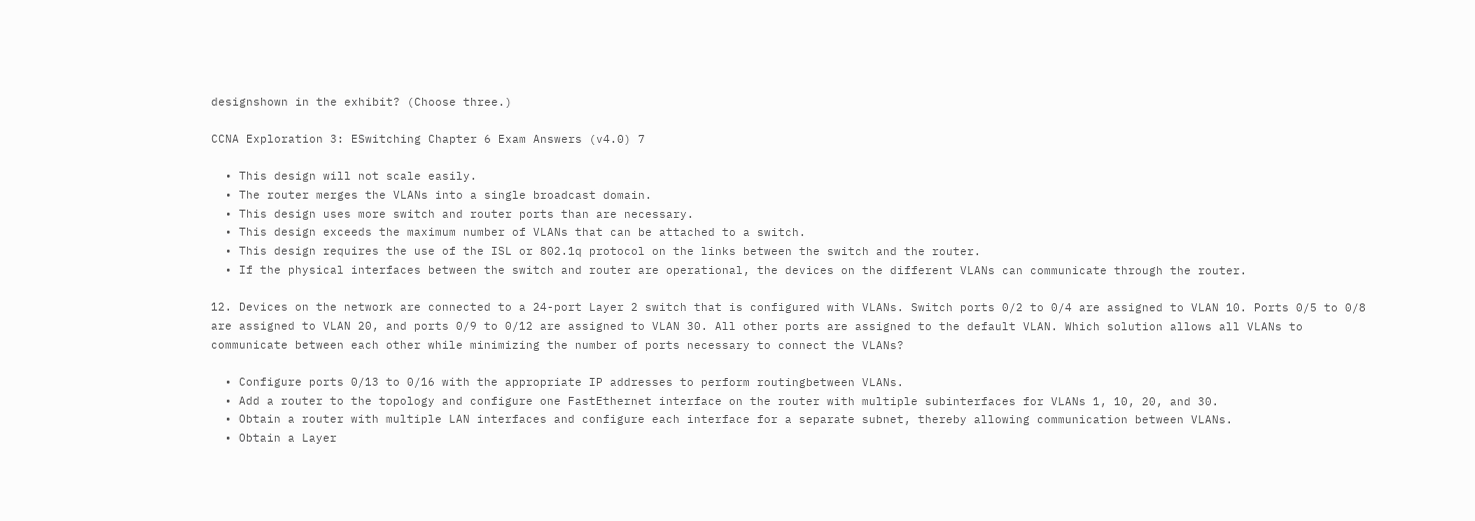designshown in the exhibit? (Choose three.)

CCNA Exploration 3: ESwitching Chapter 6 Exam Answers (v4.0) 7

  • This design will not scale easily.
  • The router merges the VLANs into a single broadcast domain.
  • This design uses more switch and router ports than are necessary.
  • This design exceeds the maximum number of VLANs that can be attached to a switch.
  • This design requires the use of the ISL or 802.1q protocol on the links between the switch and the router.
  • If the physical interfaces between the switch and router are operational, the devices on the different VLANs can communicate through the router.

12. Devices on the network are connected to a 24-port Layer 2 switch that is configured with VLANs. Switch ports 0/2 to 0/4 are assigned to VLAN 10. Ports 0/5 to 0/8 are assigned to VLAN 20, and ports 0/9 to 0/12 are assigned to VLAN 30. All other ports are assigned to the default VLAN. Which solution allows all VLANs to communicate between each other while minimizing the number of ports necessary to connect the VLANs?

  • Configure ports 0/13 to 0/16 with the appropriate IP addresses to perform routingbetween VLANs.
  • Add a router to the topology and configure one FastEthernet interface on the router with multiple subinterfaces for VLANs 1, 10, 20, and 30.
  • Obtain a router with multiple LAN interfaces and configure each interface for a separate subnet, thereby allowing communication between VLANs.
  • Obtain a Layer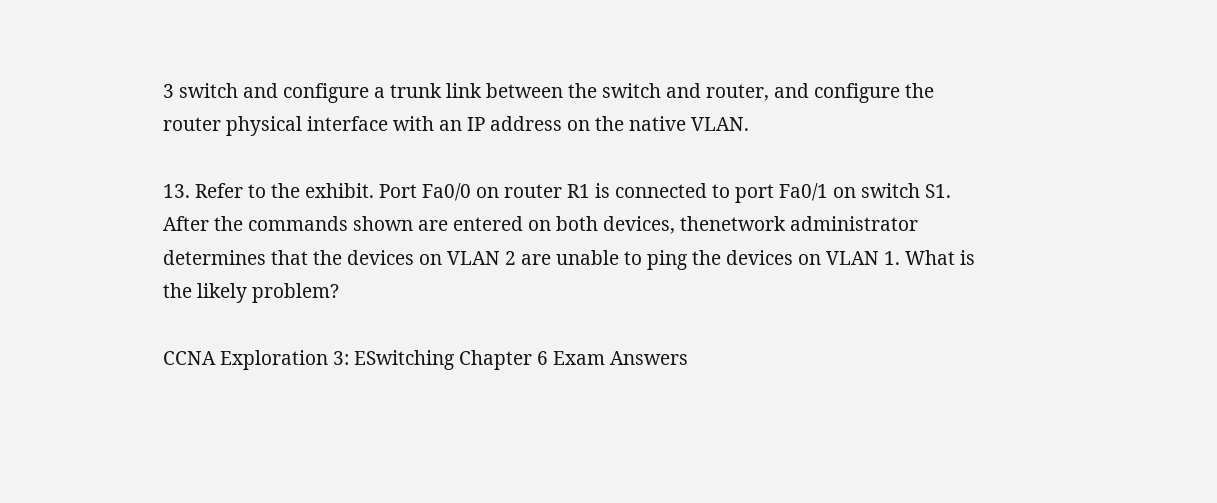3 switch and configure a trunk link between the switch and router, and configure the router physical interface with an IP address on the native VLAN.

13. Refer to the exhibit. Port Fa0/0 on router R1 is connected to port Fa0/1 on switch S1. After the commands shown are entered on both devices, thenetwork administrator determines that the devices on VLAN 2 are unable to ping the devices on VLAN 1. What is the likely problem?

CCNA Exploration 3: ESwitching Chapter 6 Exam Answers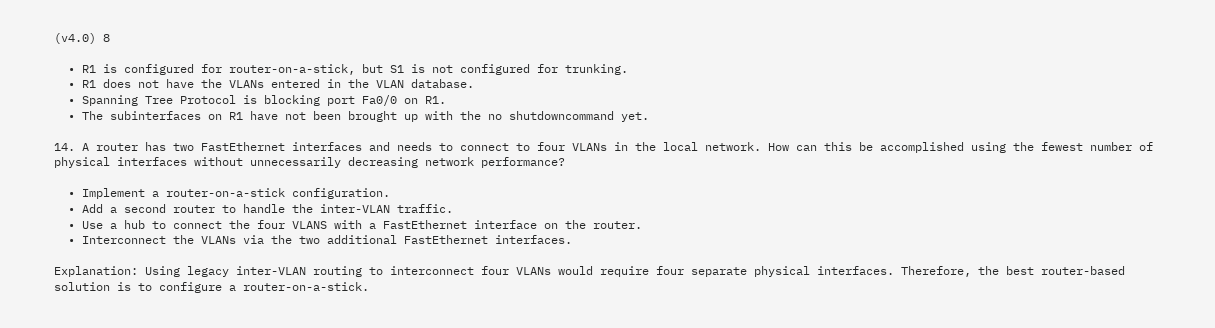(v4.0) 8

  • R1 is configured for router-on-a-stick, but S1 is not configured for trunking.
  • R1 does not have the VLANs entered in the VLAN database.
  • Spanning Tree Protocol is blocking port Fa0/0 on R1.
  • The subinterfaces on R1 have not been brought up with the no shutdowncommand yet.

14. A router has two FastEthernet interfaces and needs to connect to four VLANs in the local network. How can this be accomplished using the fewest number of physical interfaces without unnecessarily decreasing network performance?

  • Implement a router-on-a-stick configuration.
  • Add a second router to handle the inter-VLAN traffic.
  • Use a hub to connect the four VLANS with a FastEthernet interface on the router.
  • Interconnect the VLANs via the two additional FastEthernet interfaces.

Explanation: Using legacy inter-VLAN routing to interconnect four VLANs would require four separate physical interfaces. Therefore, the best router-based solution is to configure a router-on-a-stick.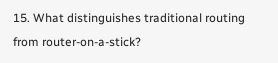15. What distinguishes traditional routing from router-on-a-stick?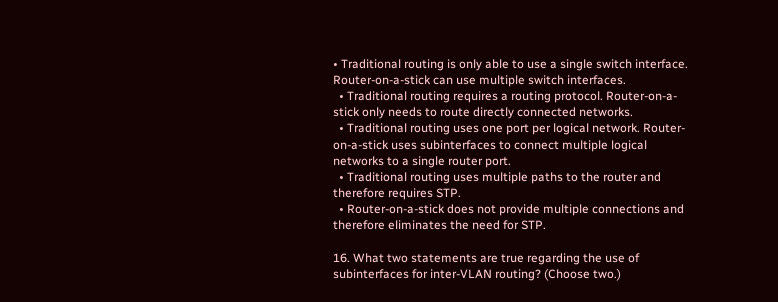• Traditional routing is only able to use a single switch interface. Router-on-a-stick can use multiple switch interfaces.
  • Traditional routing requires a routing protocol. Router-on-a-stick only needs to route directly connected networks.
  • Traditional routing uses one port per logical network. Router-on-a-stick uses subinterfaces to connect multiple logical networks to a single router port.
  • Traditional routing uses multiple paths to the router and therefore requires STP.
  • Router-on-a-stick does not provide multiple connections and therefore eliminates the need for STP.

16. What two statements are true regarding the use of subinterfaces for inter-VLAN routing? (Choose two.)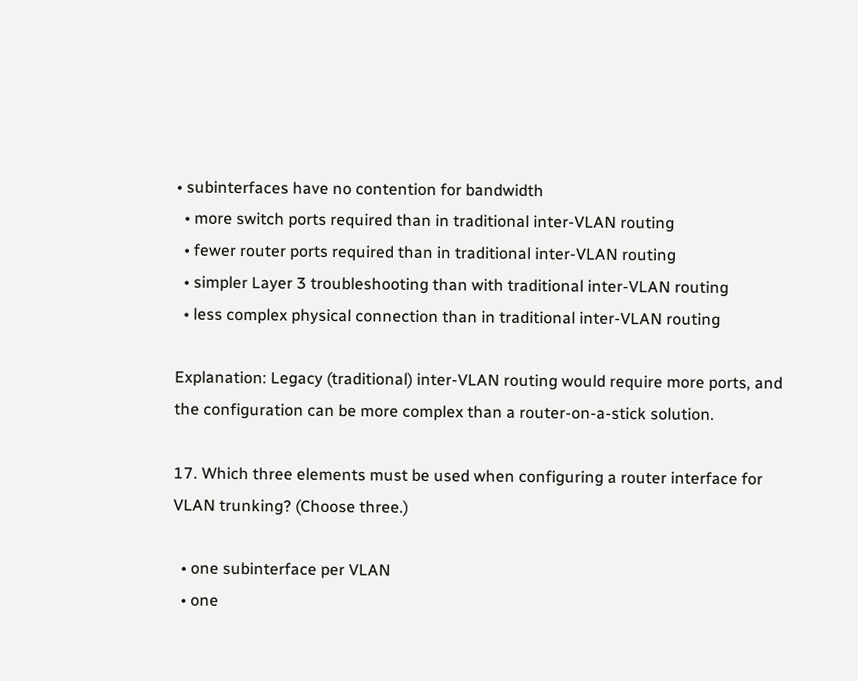• subinterfaces have no contention for bandwidth
  • more switch ports required than in traditional inter-VLAN routing
  • fewer router ports required than in traditional inter-VLAN routing
  • simpler Layer 3 troubleshooting than with traditional inter-VLAN routing
  • less complex physical connection than in traditional inter-VLAN routing

Explanation: Legacy (traditional) inter-VLAN routing would require more ports, and the configuration can be more complex than a router-on-a-stick solution.

17. Which three elements must be used when configuring a router interface for VLAN trunking? (Choose three.)

  • one subinterface per VLAN
  • one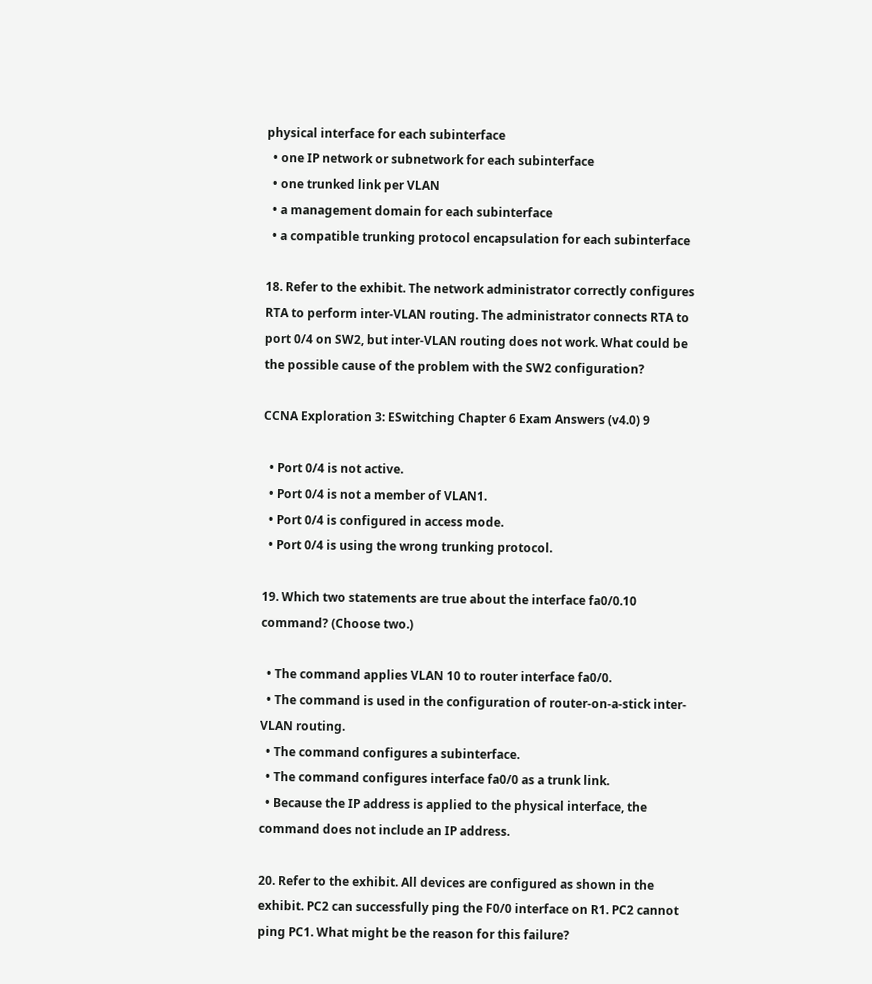physical interface for each subinterface
  • one IP network or subnetwork for each subinterface
  • one trunked link per VLAN
  • a management domain for each subinterface
  • a compatible trunking protocol encapsulation for each subinterface

18. Refer to the exhibit. The network administrator correctly configures RTA to perform inter-VLAN routing. The administrator connects RTA to port 0/4 on SW2, but inter-VLAN routing does not work. What could be the possible cause of the problem with the SW2 configuration?

CCNA Exploration 3: ESwitching Chapter 6 Exam Answers (v4.0) 9

  • Port 0/4 is not active.
  • Port 0/4 is not a member of VLAN1.
  • Port 0/4 is configured in access mode.
  • Port 0/4 is using the wrong trunking protocol.

19. Which two statements are true about the interface fa0/0.10 command? (Choose two.)

  • The command applies VLAN 10 to router interface fa0/0.
  • The command is used in the configuration of router-on-a-stick inter-VLAN routing.
  • The command configures a subinterface.
  • The command configures interface fa0/0 as a trunk link.
  • Because the IP address is applied to the physical interface, the command does not include an IP address.

20. Refer to the exhibit. All devices are configured as shown in the exhibit. PC2 can successfully ping the F0/0 interface on R1. PC2 cannot ping PC1. What might be the reason for this failure?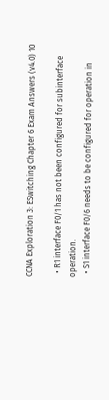CCNA Exploration 3: ESwitching Chapter 6 Exam Answers (v4.0) 10

  • R1 interface F0/1 has not been configured for subinterface operation.
  • S1 interface F0/6 needs to be configured for operation in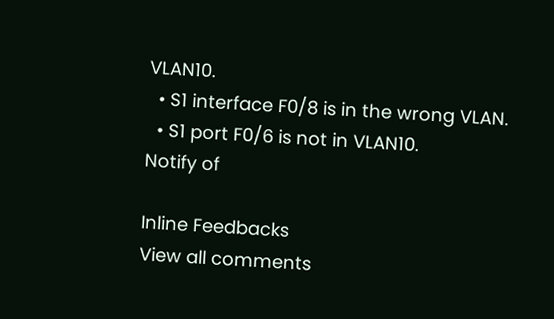VLAN10.
  • S1 interface F0/8 is in the wrong VLAN.
  • S1 port F0/6 is not in VLAN10.
Notify of

Inline Feedbacks
View all comments